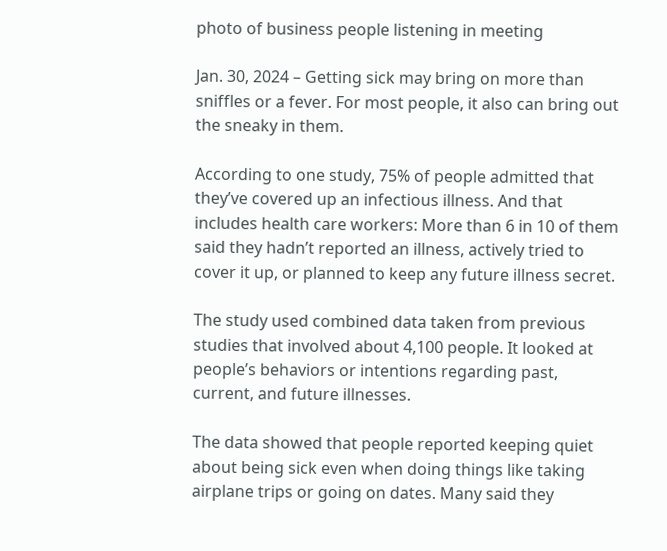photo of business people listening in meeting

Jan. 30, 2024 – Getting sick may bring on more than sniffles or a fever. For most people, it also can bring out the sneaky in them.

According to one study, 75% of people admitted that they’ve covered up an infectious illness. And that includes health care workers: More than 6 in 10 of them said they hadn’t reported an illness, actively tried to cover it up, or planned to keep any future illness secret.

The study used combined data taken from previous studies that involved about 4,100 people. It looked at people’s behaviors or intentions regarding past, current, and future illnesses.

The data showed that people reported keeping quiet about being sick even when doing things like taking airplane trips or going on dates. Many said they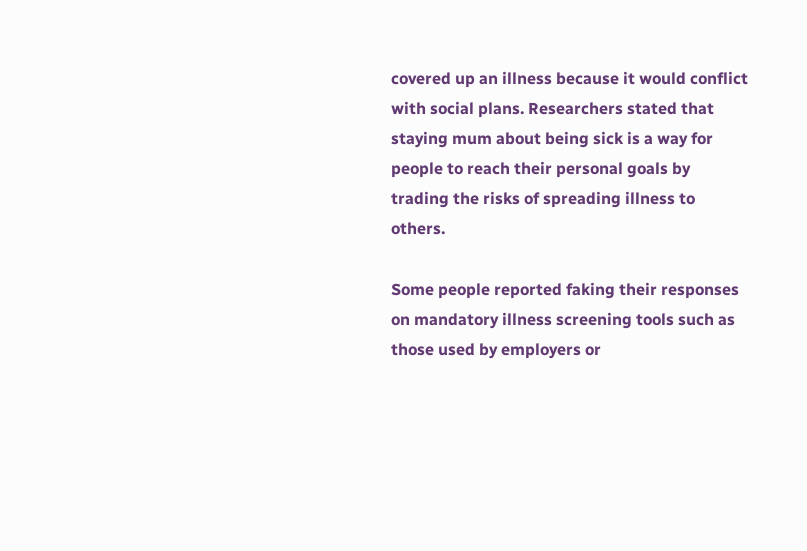covered up an illness because it would conflict with social plans. Researchers stated that staying mum about being sick is a way for people to reach their personal goals by trading the risks of spreading illness to others.

Some people reported faking their responses on mandatory illness screening tools such as those used by employers or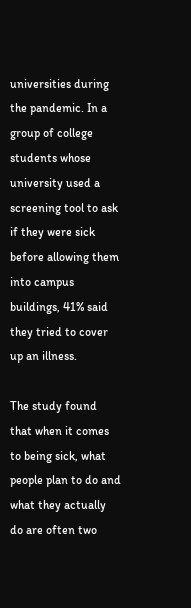universities during the pandemic. In a group of college students whose university used a screening tool to ask if they were sick before allowing them into campus buildings, 41% said they tried to cover up an illness.

The study found that when it comes to being sick, what people plan to do and what they actually do are often two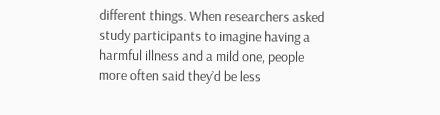different things. When researchers asked study participants to imagine having a harmful illness and a mild one, people more often said they’d be less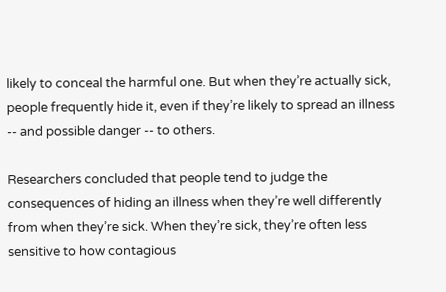likely to conceal the harmful one. But when they’re actually sick, people frequently hide it, even if they’re likely to spread an illness -- and possible danger -- to others.

Researchers concluded that people tend to judge the consequences of hiding an illness when they’re well differently from when they’re sick. When they’re sick, they’re often less sensitive to how contagious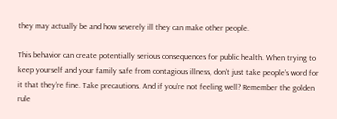they may actually be and how severely ill they can make other people.

This behavior can create potentially serious consequences for public health. When trying to keep yourself and your family safe from contagious illness, don’t just take people’s word for it that they’re fine. Take precautions. And if you’re not feeling well? Remember the golden rule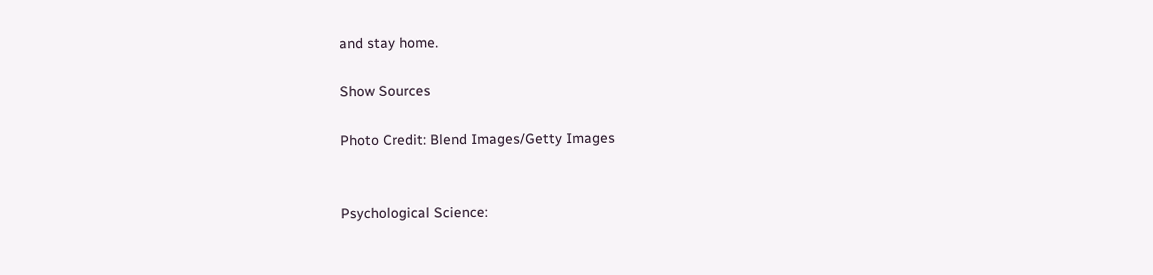and stay home.

Show Sources

Photo Credit: Blend Images/Getty Images


Psychological Science: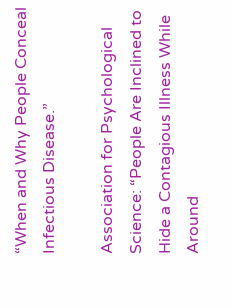“When and Why People Conceal Infectious Disease.”

Association for Psychological Science: “People Are Inclined to Hide a Contagious Illness While Around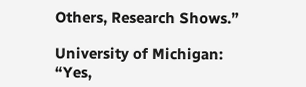Others, Research Shows.”

University of Michigan: “Yes,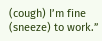(cough) I’m fine (sneeze) to work.”